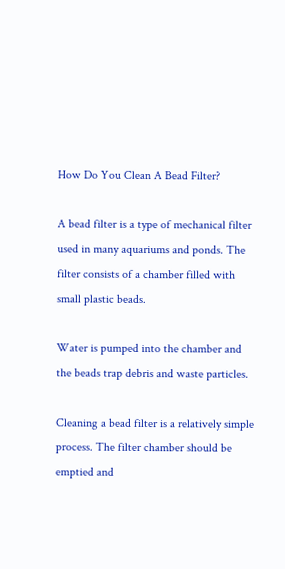How Do You Clean A Bead Filter?

A bead filter is a type of mechanical filter used in many aquariums and ponds. The filter consists of a chamber filled with small plastic beads.

Water is pumped into the chamber and the beads trap debris and waste particles.

Cleaning a bead filter is a relatively simple process. The filter chamber should be emptied and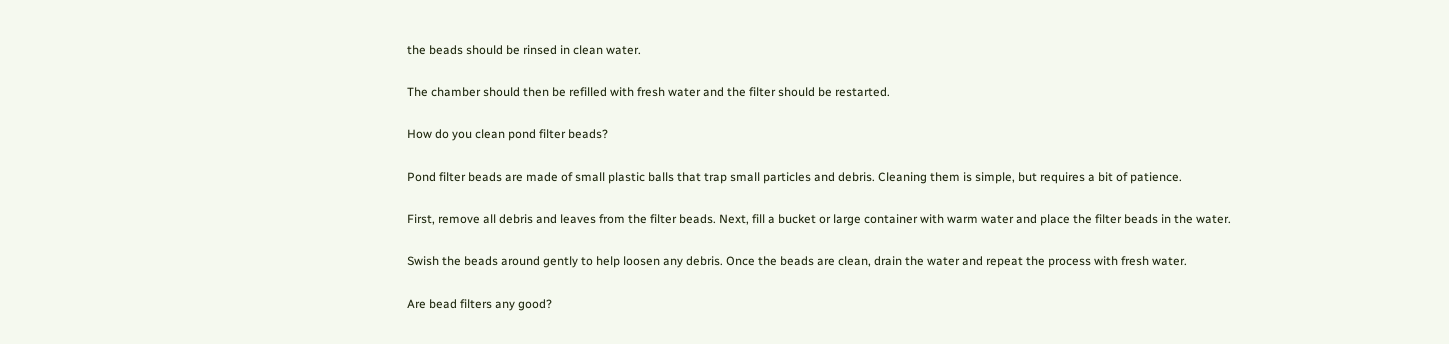the beads should be rinsed in clean water.

The chamber should then be refilled with fresh water and the filter should be restarted.

How do you clean pond filter beads?

Pond filter beads are made of small plastic balls that trap small particles and debris. Cleaning them is simple, but requires a bit of patience.

First, remove all debris and leaves from the filter beads. Next, fill a bucket or large container with warm water and place the filter beads in the water.

Swish the beads around gently to help loosen any debris. Once the beads are clean, drain the water and repeat the process with fresh water.

Are bead filters any good?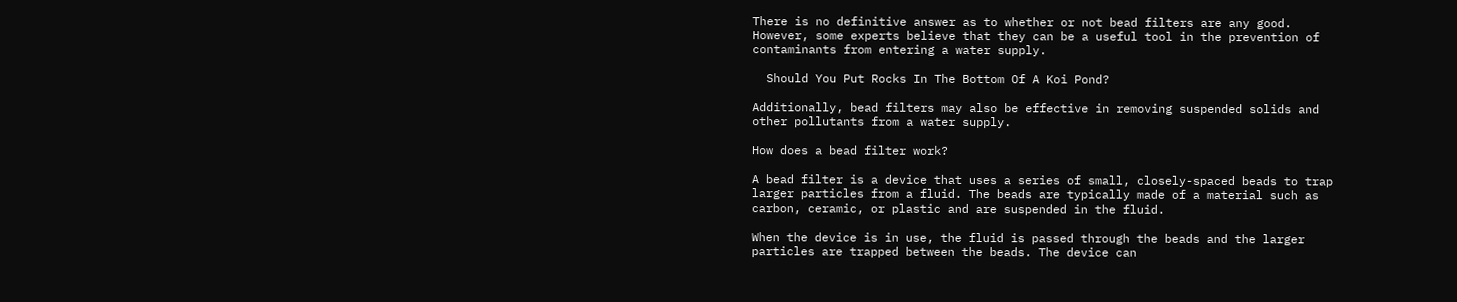There is no definitive answer as to whether or not bead filters are any good. However, some experts believe that they can be a useful tool in the prevention of contaminants from entering a water supply.

  Should You Put Rocks In The Bottom Of A Koi Pond?

Additionally, bead filters may also be effective in removing suspended solids and other pollutants from a water supply.

How does a bead filter work?

A bead filter is a device that uses a series of small, closely-spaced beads to trap larger particles from a fluid. The beads are typically made of a material such as carbon, ceramic, or plastic and are suspended in the fluid.

When the device is in use, the fluid is passed through the beads and the larger particles are trapped between the beads. The device can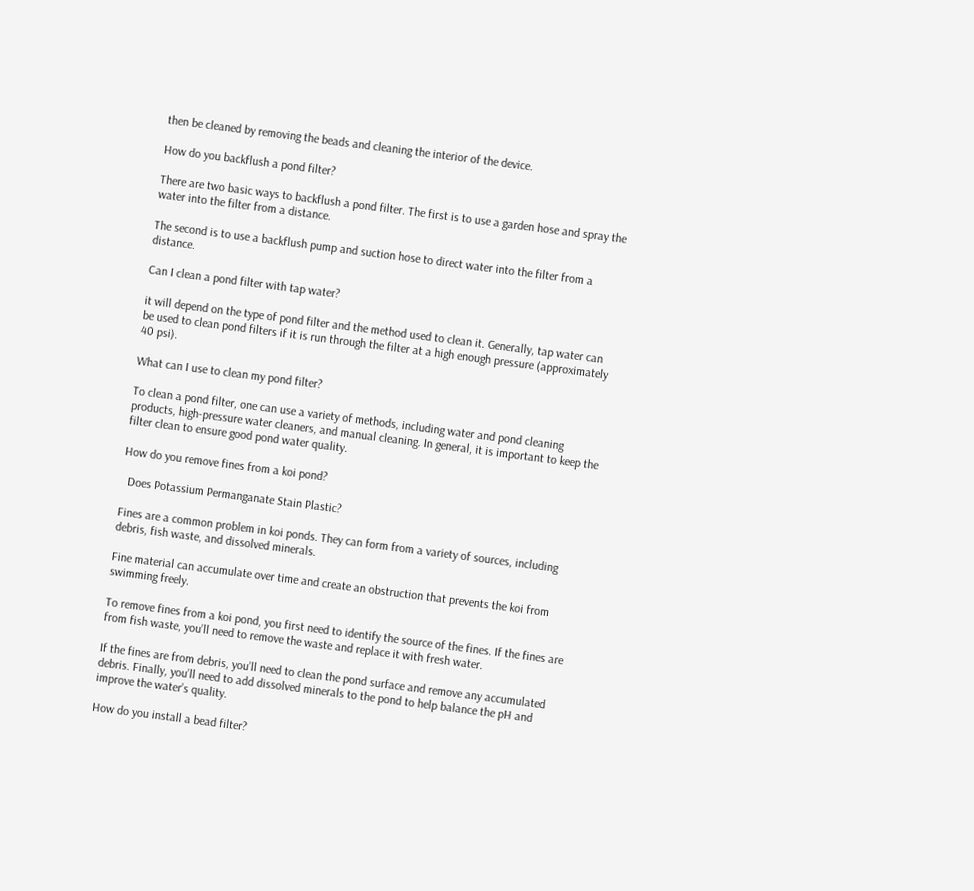then be cleaned by removing the beads and cleaning the interior of the device.

How do you backflush a pond filter?

There are two basic ways to backflush a pond filter. The first is to use a garden hose and spray the water into the filter from a distance.

The second is to use a backflush pump and suction hose to direct water into the filter from a distance.

Can I clean a pond filter with tap water?

it will depend on the type of pond filter and the method used to clean it. Generally, tap water can be used to clean pond filters if it is run through the filter at a high enough pressure (approximately 40 psi).

What can I use to clean my pond filter?

To clean a pond filter, one can use a variety of methods, including water and pond cleaning products, high-pressure water cleaners, and manual cleaning. In general, it is important to keep the filter clean to ensure good pond water quality.

How do you remove fines from a koi pond?

  Does Potassium Permanganate Stain Plastic?

Fines are a common problem in koi ponds. They can form from a variety of sources, including debris, fish waste, and dissolved minerals.

Fine material can accumulate over time and create an obstruction that prevents the koi from swimming freely.

To remove fines from a koi pond, you first need to identify the source of the fines. If the fines are from fish waste, you’ll need to remove the waste and replace it with fresh water.

If the fines are from debris, you’ll need to clean the pond surface and remove any accumulated debris. Finally, you’ll need to add dissolved minerals to the pond to help balance the pH and improve the water’s quality.

How do you install a bead filter?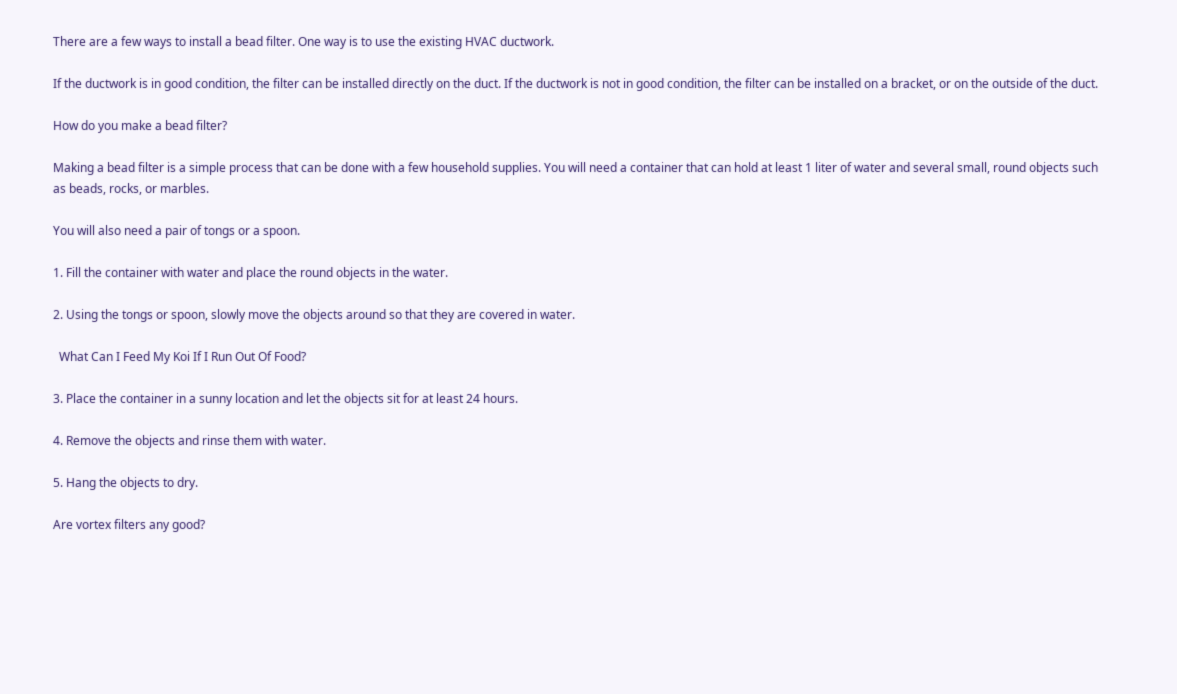There are a few ways to install a bead filter. One way is to use the existing HVAC ductwork.

If the ductwork is in good condition, the filter can be installed directly on the duct. If the ductwork is not in good condition, the filter can be installed on a bracket, or on the outside of the duct.

How do you make a bead filter?

Making a bead filter is a simple process that can be done with a few household supplies. You will need a container that can hold at least 1 liter of water and several small, round objects such as beads, rocks, or marbles.

You will also need a pair of tongs or a spoon.

1. Fill the container with water and place the round objects in the water.

2. Using the tongs or spoon, slowly move the objects around so that they are covered in water.

  What Can I Feed My Koi If I Run Out Of Food?

3. Place the container in a sunny location and let the objects sit for at least 24 hours.

4. Remove the objects and rinse them with water.

5. Hang the objects to dry.

Are vortex filters any good?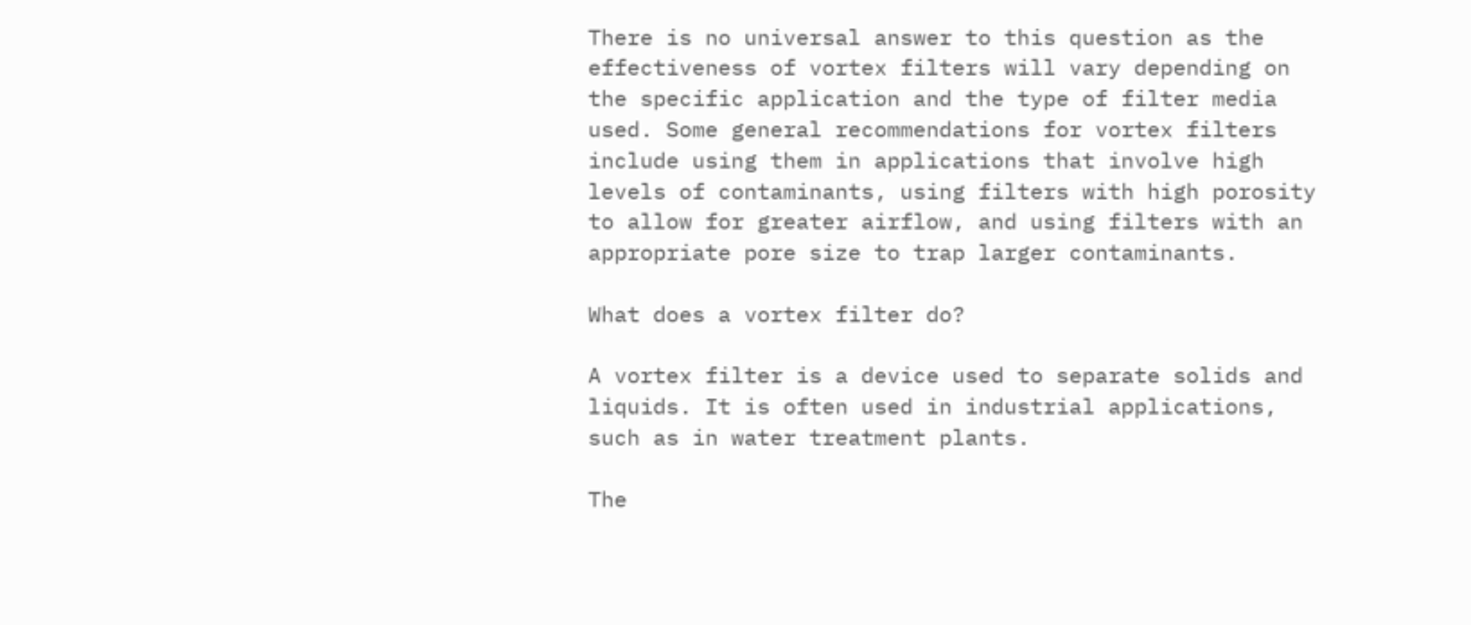There is no universal answer to this question as the effectiveness of vortex filters will vary depending on the specific application and the type of filter media used. Some general recommendations for vortex filters include using them in applications that involve high levels of contaminants, using filters with high porosity to allow for greater airflow, and using filters with an appropriate pore size to trap larger contaminants.

What does a vortex filter do?

A vortex filter is a device used to separate solids and liquids. It is often used in industrial applications, such as in water treatment plants.

The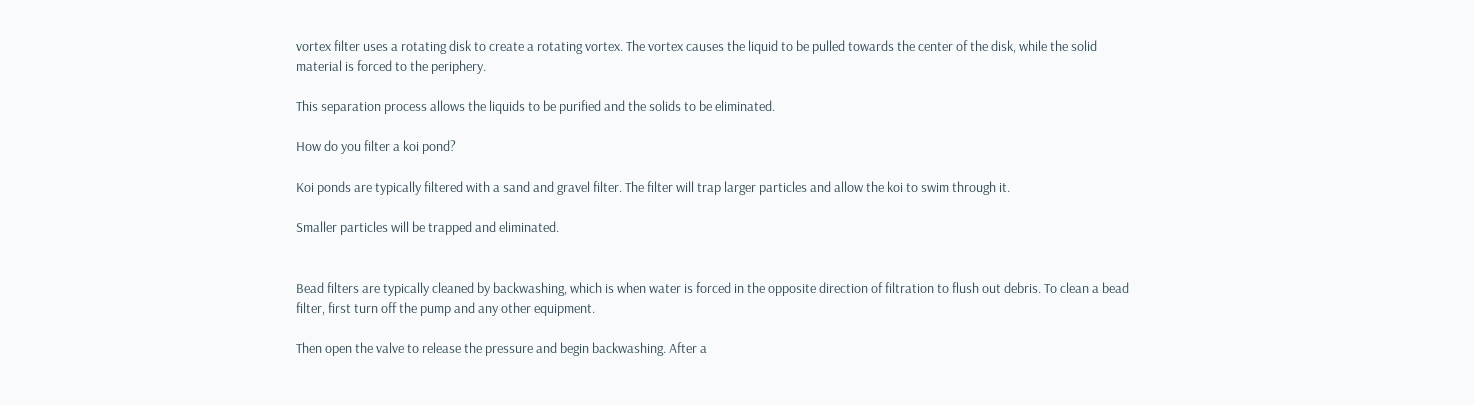vortex filter uses a rotating disk to create a rotating vortex. The vortex causes the liquid to be pulled towards the center of the disk, while the solid material is forced to the periphery.

This separation process allows the liquids to be purified and the solids to be eliminated.

How do you filter a koi pond?

Koi ponds are typically filtered with a sand and gravel filter. The filter will trap larger particles and allow the koi to swim through it.

Smaller particles will be trapped and eliminated.


Bead filters are typically cleaned by backwashing, which is when water is forced in the opposite direction of filtration to flush out debris. To clean a bead filter, first turn off the pump and any other equipment.

Then open the valve to release the pressure and begin backwashing. After a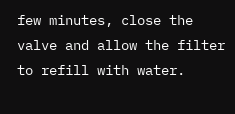few minutes, close the valve and allow the filter to refill with water.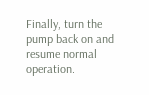Finally, turn the pump back on and resume normal operation.